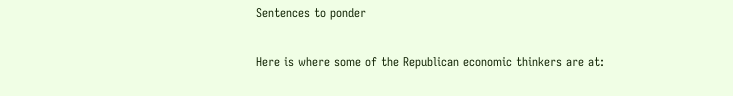Sentences to ponder

Here is where some of the Republican economic thinkers are at: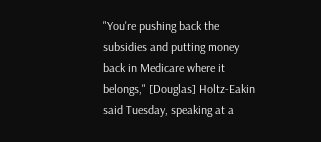"You're pushing back the subsidies and putting money back in Medicare where it belongs," [Douglas] Holtz-Eakin said Tuesday, speaking at a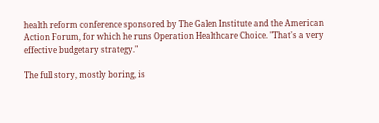health reform conference sponsored by The Galen Institute and the American Action Forum, for which he runs Operation Healthcare Choice. "That's a very effective budgetary strategy."

The full story, mostly boring, is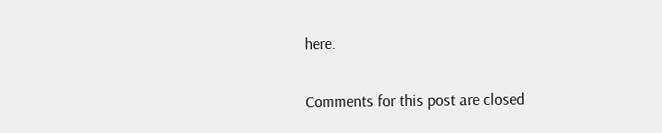here.


Comments for this post are closed